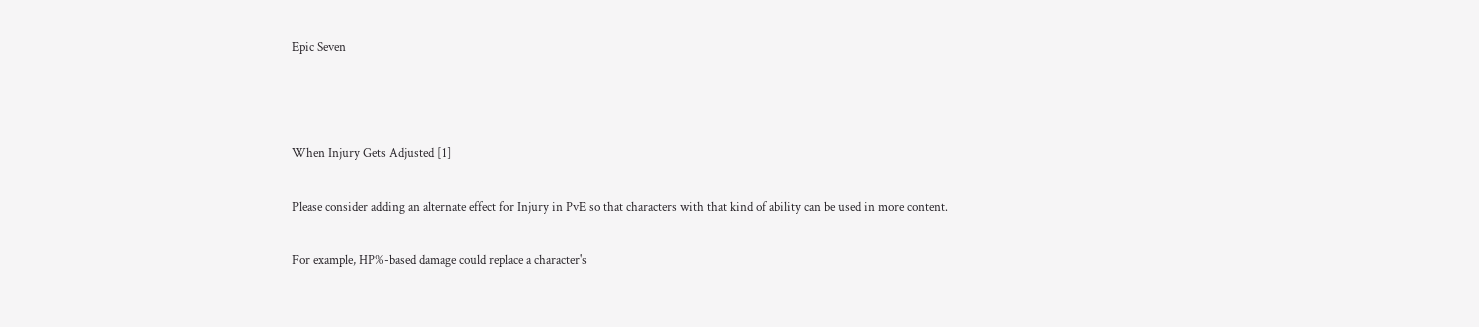Epic Seven



When Injury Gets Adjusted [1]

Please consider adding an alternate effect for Injury in PvE so that characters with that kind of ability can be used in more content.

For example, HP%-based damage could replace a character's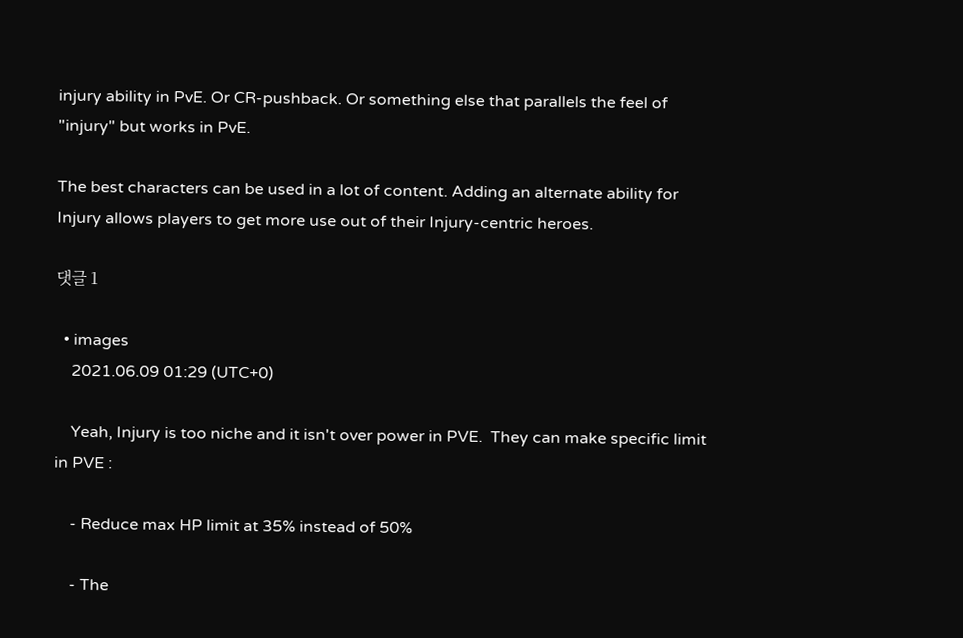injury ability in PvE. Or CR-pushback. Or something else that parallels the feel of "injury" but works in PvE.

The best characters can be used in a lot of content. Adding an alternate ability for Injury allows players to get more use out of their Injury-centric heroes.

댓글 1

  • images
    2021.06.09 01:29 (UTC+0)

    Yeah, Injury is too niche and it isn't over power in PVE.  They can make specific limit in PVE :

    - Reduce max HP limit at 35% instead of 50%

    - The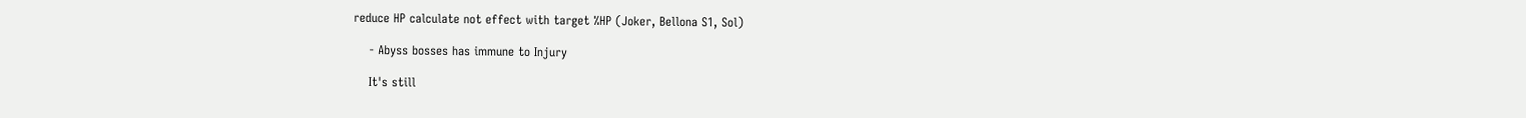reduce HP calculate not effect with target %HP (Joker, Bellona S1, Sol)

    - Abyss bosses has immune to Injury

    It's still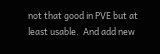not that good in PVE but at least usable.  And add new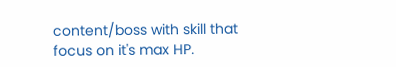content/boss with skill that focus on it's max HP.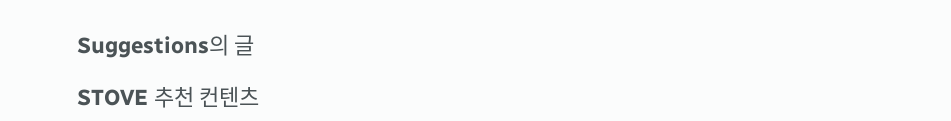Suggestions의 글

STOVE 추천 컨텐츠